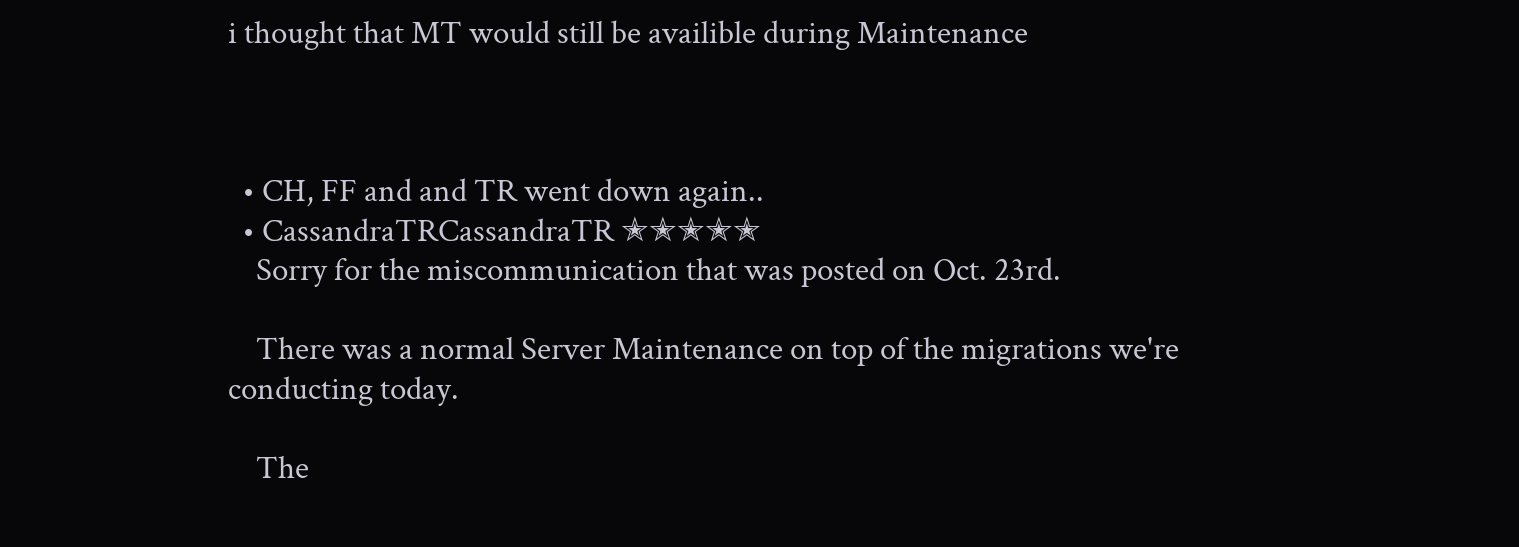i thought that MT would still be availible during Maintenance



  • CH, FF and and TR went down again..
  • CassandraTRCassandraTR ✭✭✭✭✭
    Sorry for the miscommunication that was posted on Oct. 23rd.

    There was a normal Server Maintenance on top of the migrations we're conducting today.

    The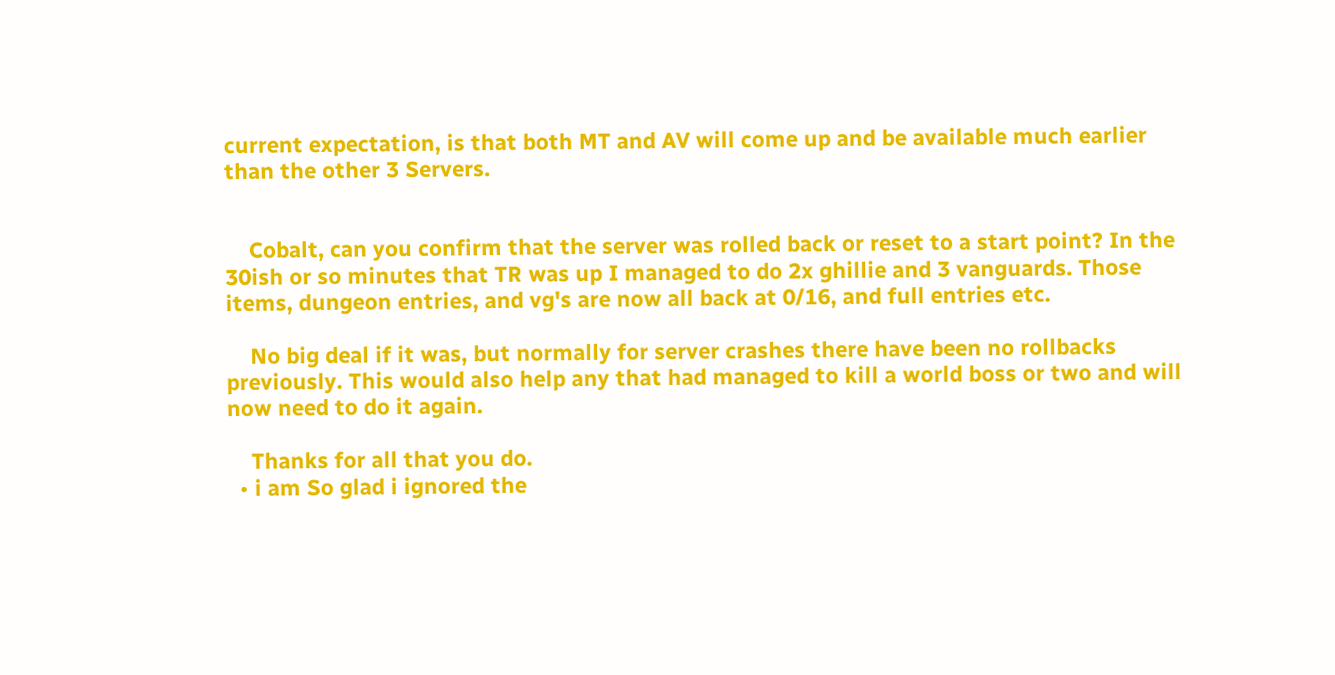current expectation, is that both MT and AV will come up and be available much earlier than the other 3 Servers.


    Cobalt, can you confirm that the server was rolled back or reset to a start point? In the 30ish or so minutes that TR was up I managed to do 2x ghillie and 3 vanguards. Those items, dungeon entries, and vg's are now all back at 0/16, and full entries etc.

    No big deal if it was, but normally for server crashes there have been no rollbacks previously. This would also help any that had managed to kill a world boss or two and will now need to do it again.

    Thanks for all that you do.
  • i am So glad i ignored the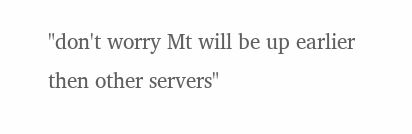"don't worry Mt will be up earlier then other servers"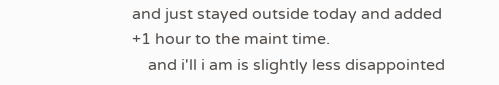and just stayed outside today and added +1 hour to the maint time.
    and i'll i am is slightly less disappointed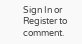Sign In or Register to comment.